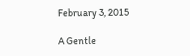February 3, 2015

A Gentle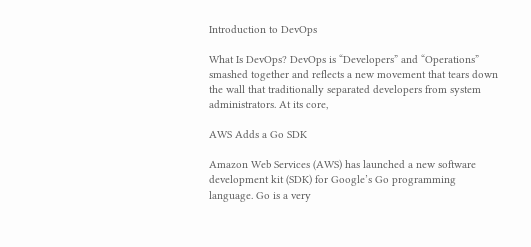Introduction to DevOps

What Is DevOps? DevOps is “Developers” and “Operations” smashed together and reflects a new movement that tears down the wall that traditionally separated developers from system administrators. At its core,

AWS Adds a Go SDK

Amazon Web Services (AWS) has launched a new software development kit (SDK) for Google’s Go programming language. Go is a very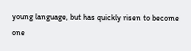young language, but has quickly risen to become one